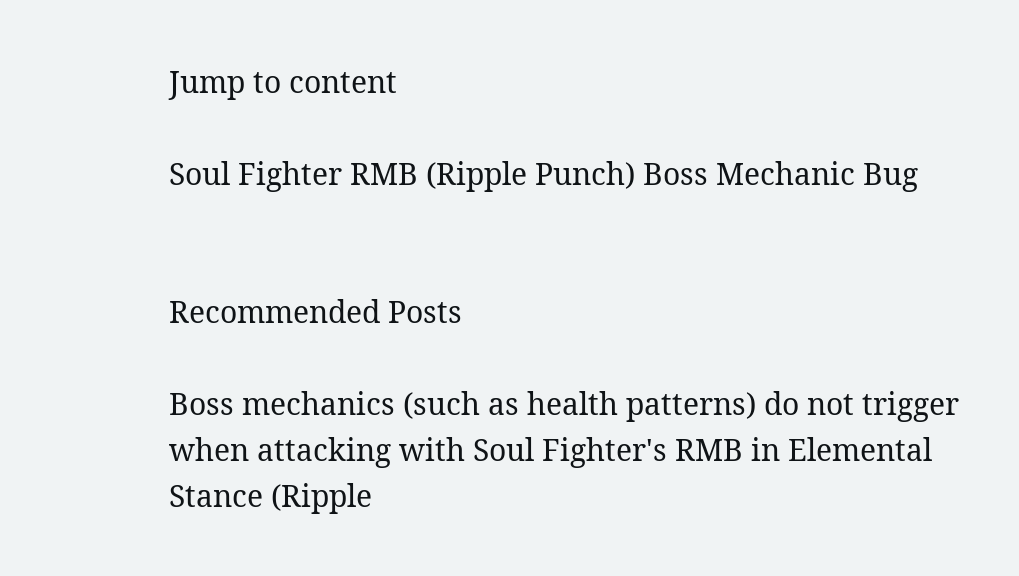Jump to content

Soul Fighter RMB (Ripple Punch) Boss Mechanic Bug


Recommended Posts

Boss mechanics (such as health patterns) do not trigger when attacking with Soul Fighter's RMB in Elemental Stance (Ripple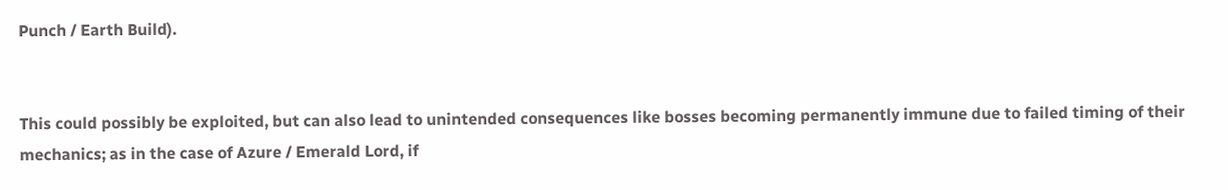Punch / Earth Build).


This could possibly be exploited, but can also lead to unintended consequences like bosses becoming permanently immune due to failed timing of their mechanics; as in the case of Azure / Emerald Lord, if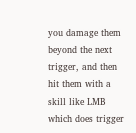you damage them beyond the next trigger, and then hit them with a skill like LMB which does trigger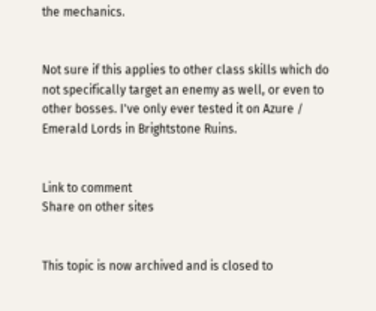the mechanics.


Not sure if this applies to other class skills which do not specifically target an enemy as well, or even to other bosses. I've only ever tested it on Azure / Emerald Lords in Brightstone Ruins.


Link to comment
Share on other sites


This topic is now archived and is closed to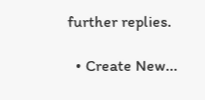further replies.

  • Create New...